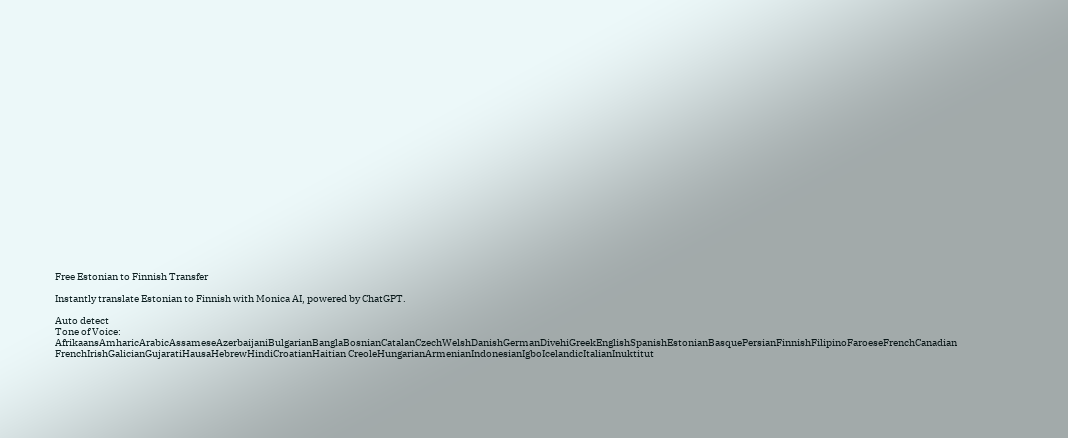Free Estonian to Finnish Transfer

Instantly translate Estonian to Finnish with Monica AI, powered by ChatGPT.

Auto detect
Tone of Voice:
AfrikaansAmharicArabicAssameseAzerbaijaniBulgarianBanglaBosnianCatalanCzechWelshDanishGermanDivehiGreekEnglishSpanishEstonianBasquePersianFinnishFilipinoFaroeseFrenchCanadian FrenchIrishGalicianGujaratiHausaHebrewHindiCroatianHaitian CreoleHungarianArmenianIndonesianIgboIcelandicItalianInuktitut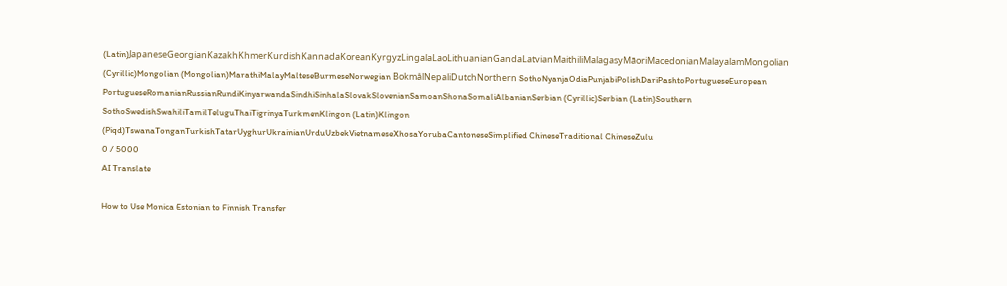(Latin)JapaneseGeorgianKazakhKhmerKurdishKannadaKoreanKyrgyzLingalaLaoLithuanianGandaLatvianMaithiliMalagasyMāoriMacedonianMalayalamMongolian (Cyrillic)Mongolian (Mongolian)MarathiMalayMalteseBurmeseNorwegian BokmålNepaliDutchNorthern SothoNyanjaOdiaPunjabiPolishDariPashtoPortugueseEuropean PortugueseRomanianRussianRundiKinyarwandaSindhiSinhalaSlovakSlovenianSamoanShonaSomaliAlbanianSerbian (Cyrillic)Serbian (Latin)Southern SothoSwedishSwahiliTamilTeluguThaiTigrinyaTurkmenKlingon (Latin)Klingon (Piqd)TswanaTonganTurkishTatarUyghurUkrainianUrduUzbekVietnameseXhosaYorubaCantoneseSimplified ChineseTraditional ChineseZulu
0 / 5000
AI Translate

How to Use Monica Estonian to Finnish Transfer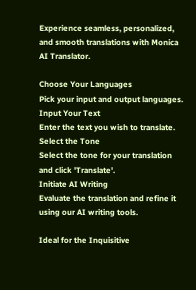Experience seamless, personalized, and smooth translations with Monica AI Translator.

Choose Your Languages
Pick your input and output languages.
Input Your Text
Enter the text you wish to translate.
Select the Tone
Select the tone for your translation and click 'Translate'.
Initiate AI Writing
Evaluate the translation and refine it using our AI writing tools.

Ideal for the Inquisitive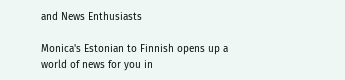and News Enthusiasts

Monica's Estonian to Finnish opens up a world of news for you in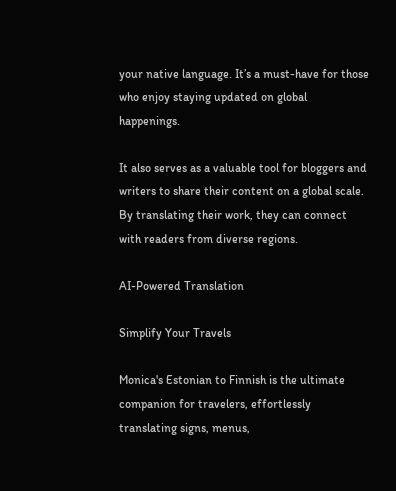your native language. It’s a must-have for those who enjoy staying updated on global happenings.

It also serves as a valuable tool for bloggers and writers to share their content on a global scale. By translating their work, they can connect with readers from diverse regions.

AI-Powered Translation

Simplify Your Travels

Monica's Estonian to Finnish is the ultimate companion for travelers, effortlessly translating signs, menus,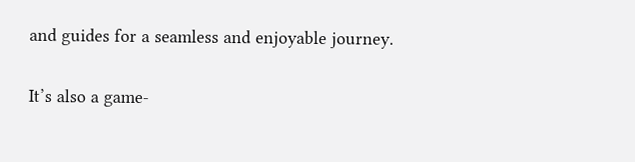and guides for a seamless and enjoyable journey.

It’s also a game-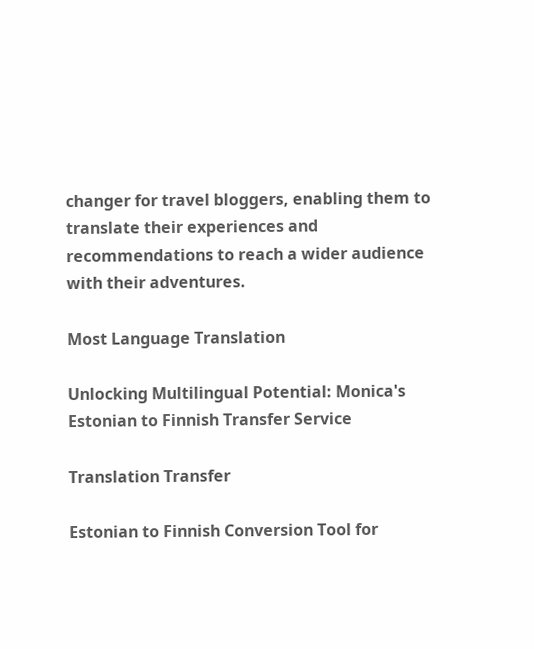changer for travel bloggers, enabling them to translate their experiences and recommendations to reach a wider audience with their adventures.

Most Language Translation

Unlocking Multilingual Potential: Monica's Estonian to Finnish Transfer Service

Translation Transfer

Estonian to Finnish Conversion Tool for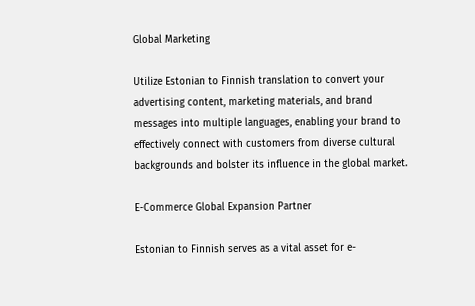Global Marketing

Utilize Estonian to Finnish translation to convert your advertising content, marketing materials, and brand messages into multiple languages, enabling your brand to effectively connect with customers from diverse cultural backgrounds and bolster its influence in the global market.

E-Commerce Global Expansion Partner

Estonian to Finnish serves as a vital asset for e-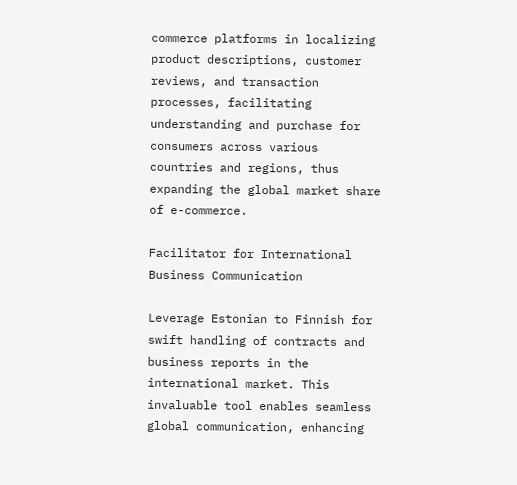commerce platforms in localizing product descriptions, customer reviews, and transaction processes, facilitating understanding and purchase for consumers across various countries and regions, thus expanding the global market share of e-commerce.

Facilitator for International Business Communication

Leverage Estonian to Finnish for swift handling of contracts and business reports in the international market. This invaluable tool enables seamless global communication, enhancing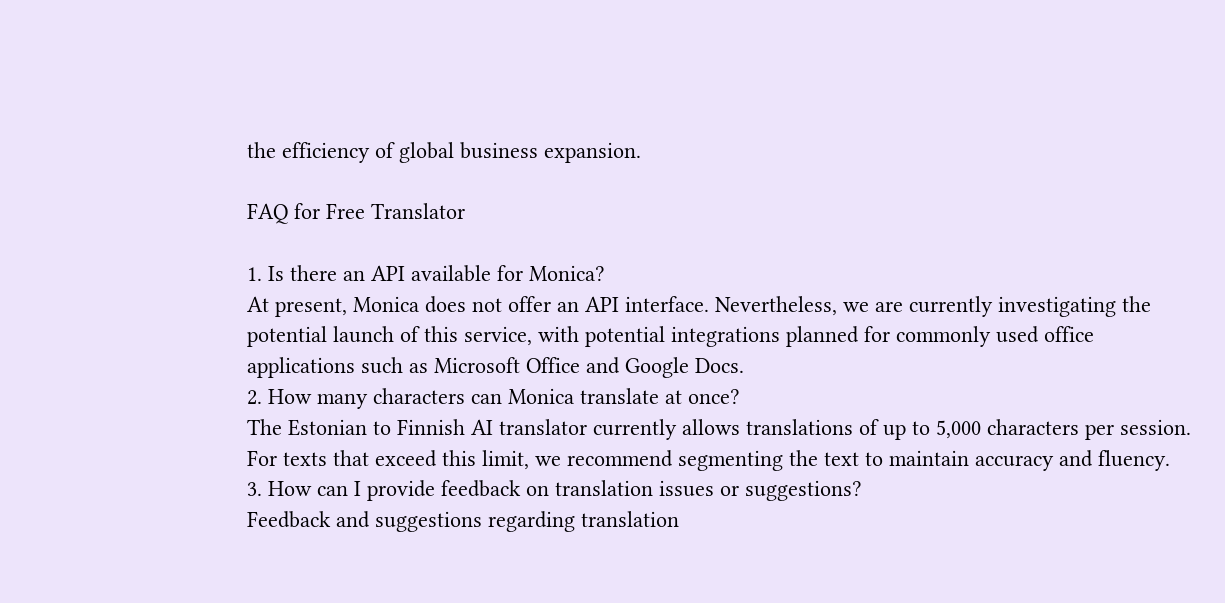the efficiency of global business expansion.

FAQ for Free Translator

1. Is there an API available for Monica?
At present, Monica does not offer an API interface. Nevertheless, we are currently investigating the potential launch of this service, with potential integrations planned for commonly used office applications such as Microsoft Office and Google Docs.
2. How many characters can Monica translate at once?
The Estonian to Finnish AI translator currently allows translations of up to 5,000 characters per session. For texts that exceed this limit, we recommend segmenting the text to maintain accuracy and fluency.
3. How can I provide feedback on translation issues or suggestions?
Feedback and suggestions regarding translation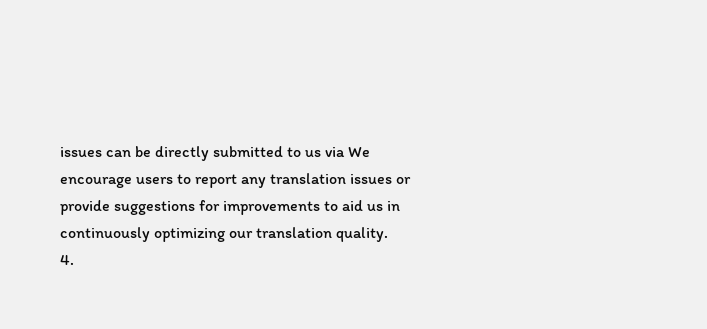issues can be directly submitted to us via We encourage users to report any translation issues or provide suggestions for improvements to aid us in continuously optimizing our translation quality.
4.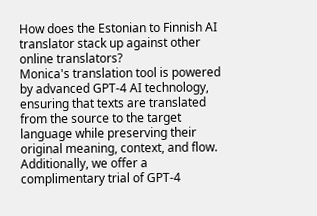How does the Estonian to Finnish AI translator stack up against other online translators?
Monica's translation tool is powered by advanced GPT-4 AI technology, ensuring that texts are translated from the source to the target language while preserving their original meaning, context, and flow. Additionally, we offer a complimentary trial of GPT-4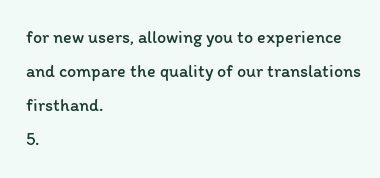for new users, allowing you to experience and compare the quality of our translations firsthand.
5.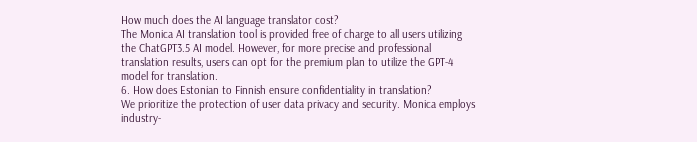How much does the AI language translator cost?
The Monica AI translation tool is provided free of charge to all users utilizing the ChatGPT3.5 AI model. However, for more precise and professional translation results, users can opt for the premium plan to utilize the GPT-4 model for translation.
6. How does Estonian to Finnish ensure confidentiality in translation?
We prioritize the protection of user data privacy and security. Monica employs industry-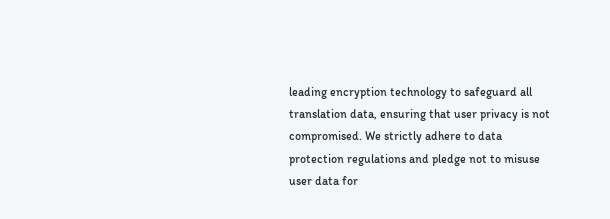leading encryption technology to safeguard all translation data, ensuring that user privacy is not compromised. We strictly adhere to data protection regulations and pledge not to misuse user data for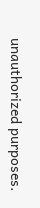unauthorized purposes.